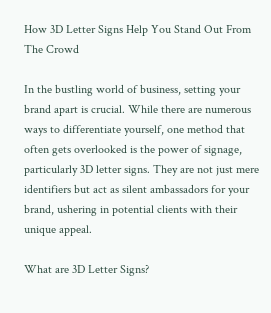How 3D Letter Signs Help You Stand Out From The Crowd

In the bustling world of business, setting your brand apart is crucial. While there are numerous ways to differentiate yourself, one method that often gets overlooked is the power of signage, particularly 3D letter signs. They are not just mere identifiers but act as silent ambassadors for your brand, ushering in potential clients with their unique appeal.

What are 3D Letter Signs?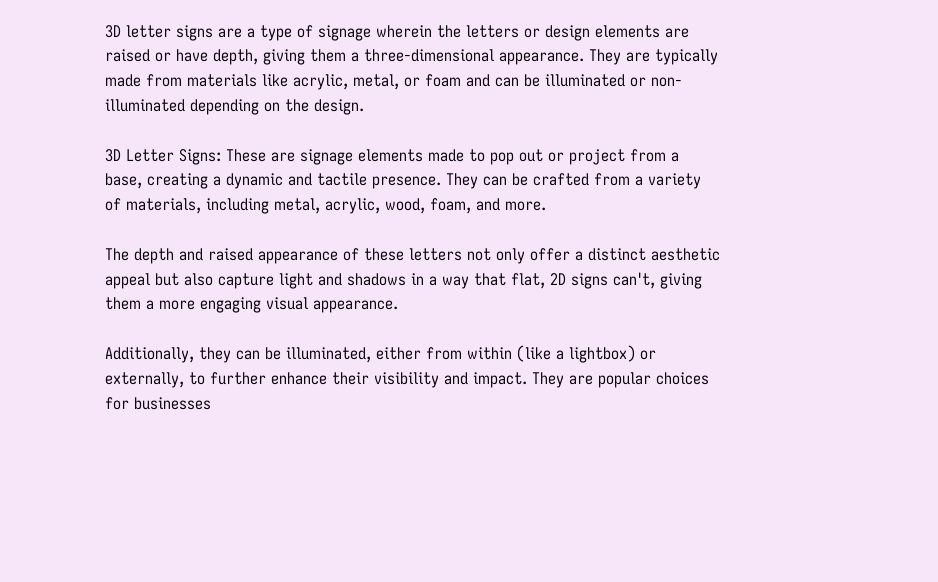3D letter signs are a type of signage wherein the letters or design elements are raised or have depth, giving them a three-dimensional appearance. They are typically made from materials like acrylic, metal, or foam and can be illuminated or non-illuminated depending on the design.

3D Letter Signs: These are signage elements made to pop out or project from a base, creating a dynamic and tactile presence. They can be crafted from a variety of materials, including metal, acrylic, wood, foam, and more.

The depth and raised appearance of these letters not only offer a distinct aesthetic appeal but also capture light and shadows in a way that flat, 2D signs can't, giving them a more engaging visual appearance.

Additionally, they can be illuminated, either from within (like a lightbox) or externally, to further enhance their visibility and impact. They are popular choices for businesses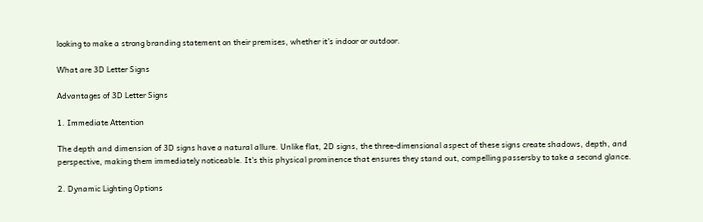looking to make a strong branding statement on their premises, whether it's indoor or outdoor.

What are 3D Letter Signs

Advantages of 3D Letter Signs

1. Immediate Attention

The depth and dimension of 3D signs have a natural allure. Unlike flat, 2D signs, the three-dimensional aspect of these signs create shadows, depth, and perspective, making them immediately noticeable. It's this physical prominence that ensures they stand out, compelling passersby to take a second glance.

2. Dynamic Lighting Options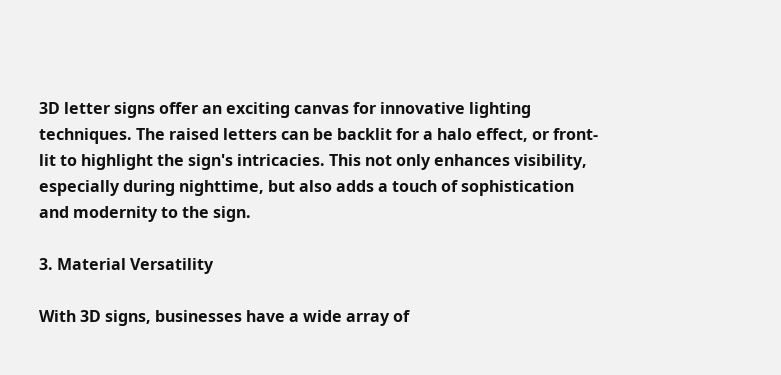3D letter signs offer an exciting canvas for innovative lighting techniques. The raised letters can be backlit for a halo effect, or front-lit to highlight the sign's intricacies. This not only enhances visibility, especially during nighttime, but also adds a touch of sophistication and modernity to the sign.

3. Material Versatility

With 3D signs, businesses have a wide array of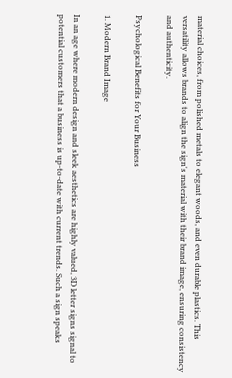material choices, from polished metals to elegant woods, and even durable plastics. This versatility allows brands to align the sign's material with their brand image, ensuring consistency and authenticity.

Psychological Benefits for Your Business

1. Modern Brand Image

In an age where modern design and sleek aesthetics are highly valued, 3D letter signs signal to potential customers that a business is up-to-date with current trends. Such a sign speaks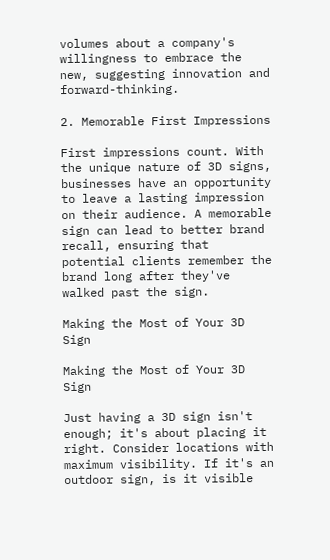volumes about a company's willingness to embrace the new, suggesting innovation and forward-thinking.

2. Memorable First Impressions

First impressions count. With the unique nature of 3D signs, businesses have an opportunity to leave a lasting impression on their audience. A memorable sign can lead to better brand recall, ensuring that potential clients remember the brand long after they've walked past the sign.

Making the Most of Your 3D Sign

Making the Most of Your 3D Sign

Just having a 3D sign isn't enough; it's about placing it right. Consider locations with maximum visibility. If it's an outdoor sign, is it visible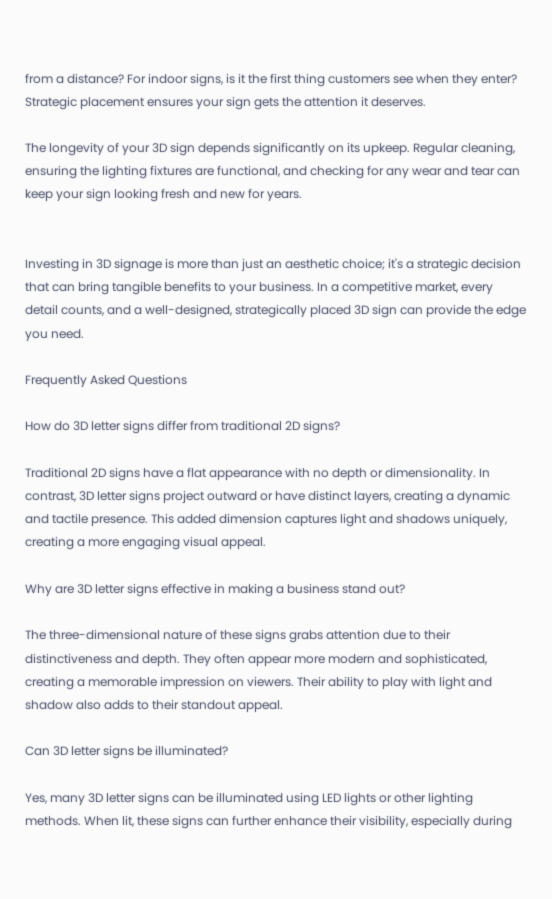from a distance? For indoor signs, is it the first thing customers see when they enter? Strategic placement ensures your sign gets the attention it deserves.

The longevity of your 3D sign depends significantly on its upkeep. Regular cleaning, ensuring the lighting fixtures are functional, and checking for any wear and tear can keep your sign looking fresh and new for years.


Investing in 3D signage is more than just an aesthetic choice; it's a strategic decision that can bring tangible benefits to your business. In a competitive market, every detail counts, and a well-designed, strategically placed 3D sign can provide the edge you need.

Frequently Asked Questions

How do 3D letter signs differ from traditional 2D signs?

Traditional 2D signs have a flat appearance with no depth or dimensionality. In contrast, 3D letter signs project outward or have distinct layers, creating a dynamic and tactile presence. This added dimension captures light and shadows uniquely, creating a more engaging visual appeal.

Why are 3D letter signs effective in making a business stand out?

The three-dimensional nature of these signs grabs attention due to their distinctiveness and depth. They often appear more modern and sophisticated, creating a memorable impression on viewers. Their ability to play with light and shadow also adds to their standout appeal.

Can 3D letter signs be illuminated?

Yes, many 3D letter signs can be illuminated using LED lights or other lighting methods. When lit, these signs can further enhance their visibility, especially during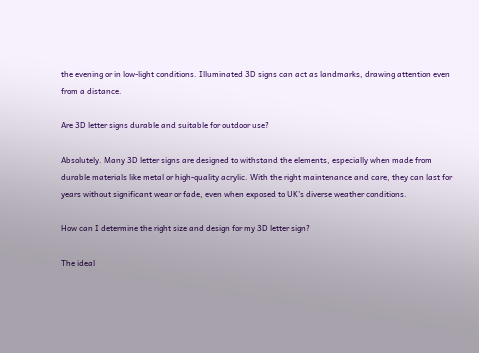the evening or in low-light conditions. Illuminated 3D signs can act as landmarks, drawing attention even from a distance.

Are 3D letter signs durable and suitable for outdoor use?

Absolutely. Many 3D letter signs are designed to withstand the elements, especially when made from durable materials like metal or high-quality acrylic. With the right maintenance and care, they can last for years without significant wear or fade, even when exposed to UK's diverse weather conditions.

How can I determine the right size and design for my 3D letter sign?

The ideal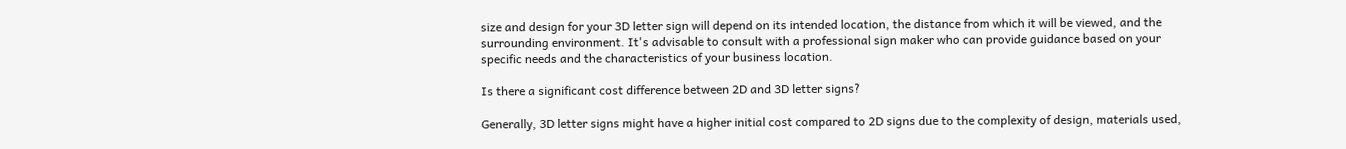size and design for your 3D letter sign will depend on its intended location, the distance from which it will be viewed, and the surrounding environment. It's advisable to consult with a professional sign maker who can provide guidance based on your specific needs and the characteristics of your business location.

Is there a significant cost difference between 2D and 3D letter signs?

Generally, 3D letter signs might have a higher initial cost compared to 2D signs due to the complexity of design, materials used,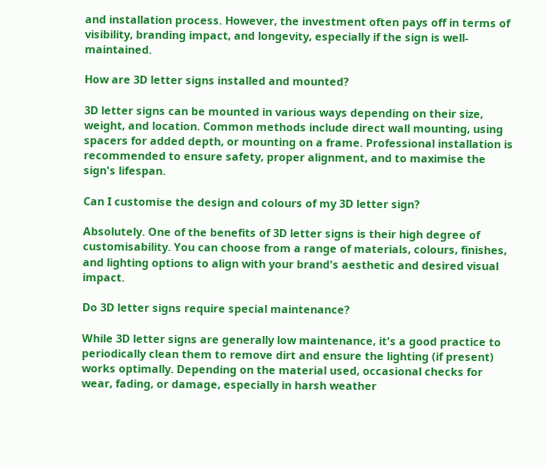and installation process. However, the investment often pays off in terms of visibility, branding impact, and longevity, especially if the sign is well-maintained.

How are 3D letter signs installed and mounted?

3D letter signs can be mounted in various ways depending on their size, weight, and location. Common methods include direct wall mounting, using spacers for added depth, or mounting on a frame. Professional installation is recommended to ensure safety, proper alignment, and to maximise the sign's lifespan.

Can I customise the design and colours of my 3D letter sign?

Absolutely. One of the benefits of 3D letter signs is their high degree of customisability. You can choose from a range of materials, colours, finishes, and lighting options to align with your brand's aesthetic and desired visual impact.

Do 3D letter signs require special maintenance?

While 3D letter signs are generally low maintenance, it's a good practice to periodically clean them to remove dirt and ensure the lighting (if present) works optimally. Depending on the material used, occasional checks for wear, fading, or damage, especially in harsh weather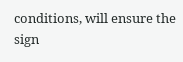conditions, will ensure the sign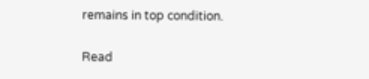remains in top condition.

Read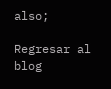also;

Regresar al blog